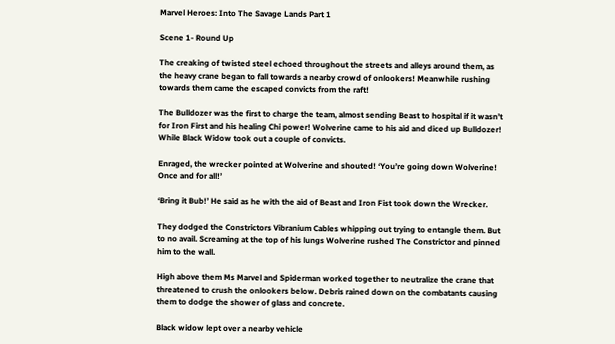Marvel Heroes: Into The Savage Lands Part 1

Scene 1- Round Up

The creaking of twisted steel echoed throughout the streets and alleys around them, as the heavy crane began to fall towards a nearby crowd of onlookers! Meanwhile rushing towards them came the escaped convicts from the raft!

The Bulldozer was the first to charge the team, almost sending Beast to hospital if it wasn’t for Iron First and his healing Chi power! Wolverine came to his aid and diced up Bulldozer! While Black Widow took out a couple of convicts.

Enraged, the wrecker pointed at Wolverine and shouted! ‘You’re going down Wolverine! Once and for all!’

‘Bring it Bub!’ He said as he with the aid of Beast and Iron Fist took down the Wrecker.

They dodged the Constrictors Vibranium Cables whipping out trying to entangle them. But to no avail. Screaming at the top of his lungs Wolverine rushed The Constrictor and pinned him to the wall.

High above them Ms Marvel and Spiderman worked together to neutralize the crane that threatened to crush the onlookers below. Debris rained down on the combatants causing them to dodge the shower of glass and concrete.

Black widow lept over a nearby vehicle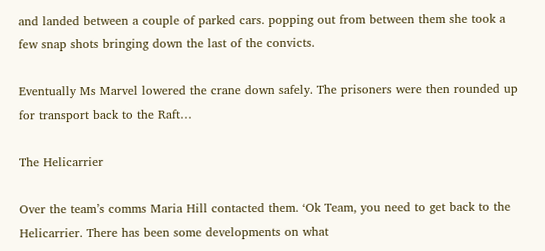and landed between a couple of parked cars. popping out from between them she took a few snap shots bringing down the last of the convicts.

Eventually Ms Marvel lowered the crane down safely. The prisoners were then rounded up for transport back to the Raft…

The Helicarrier

Over the team’s comms Maria Hill contacted them. ‘Ok Team, you need to get back to the Helicarrier. There has been some developments on what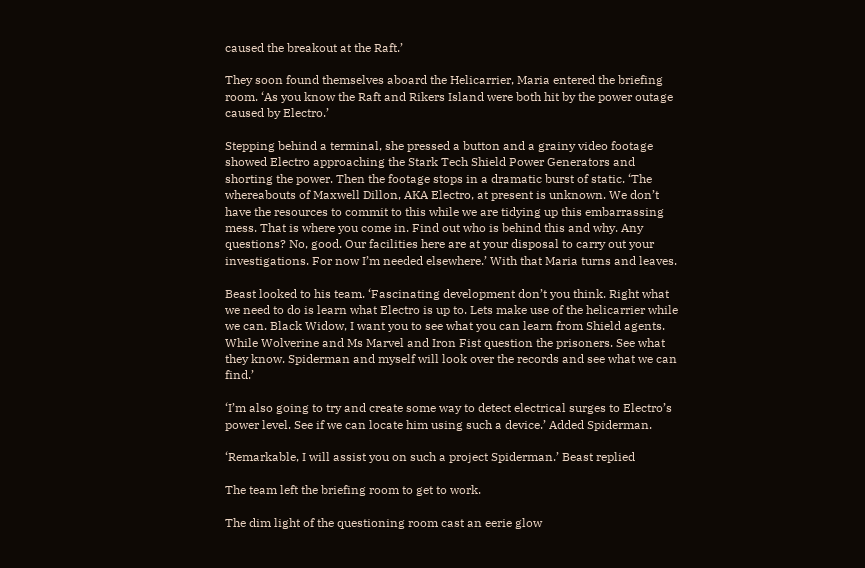caused the breakout at the Raft.’

They soon found themselves aboard the Helicarrier, Maria entered the briefing room. ‘As you know the Raft and Rikers Island were both hit by the power outage caused by Electro.’

Stepping behind a terminal, she pressed a button and a grainy video footage showed Electro approaching the Stark Tech Shield Power Generators and shorting the power. Then the footage stops in a dramatic burst of static. ‘The whereabouts of Maxwell Dillon, AKA Electro, at present is unknown. We don’t have the resources to commit to this while we are tidying up this embarrassing mess. That is where you come in. Find out who is behind this and why. Any questions? No, good. Our facilities here are at your disposal to carry out your investigations. For now I’m needed elsewhere.’ With that Maria turns and leaves.

Beast looked to his team. ‘Fascinating development don’t you think. Right what we need to do is learn what Electro is up to. Lets make use of the helicarrier while we can. Black Widow, I want you to see what you can learn from Shield agents. While Wolverine and Ms Marvel and Iron Fist question the prisoners. See what they know. Spiderman and myself will look over the records and see what we can find.’

‘I’m also going to try and create some way to detect electrical surges to Electro’s power level. See if we can locate him using such a device.’ Added Spiderman.

‘Remarkable, I will assist you on such a project Spiderman.’ Beast replied

The team left the briefing room to get to work.

The dim light of the questioning room cast an eerie glow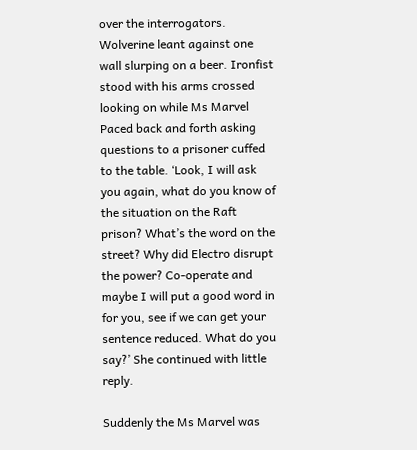over the interrogators. Wolverine leant against one wall slurping on a beer. Ironfist stood with his arms crossed looking on while Ms Marvel Paced back and forth asking questions to a prisoner cuffed to the table. ‘Look, I will ask you again, what do you know of the situation on the Raft prison? What’s the word on the street? Why did Electro disrupt the power? Co-operate and maybe I will put a good word in for you, see if we can get your sentence reduced. What do you say?’ She continued with little reply.

Suddenly the Ms Marvel was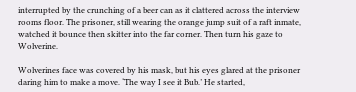interrupted by the crunching of a beer can as it clattered across the interview rooms floor. The prisoner, still wearing the orange jump suit of a raft inmate, watched it bounce then skitter into the far corner. Then turn his gaze to Wolverine.

Wolverines face was covered by his mask, but his eyes glared at the prisoner daring him to make a move. ‘The way I see it Bub.’ He started,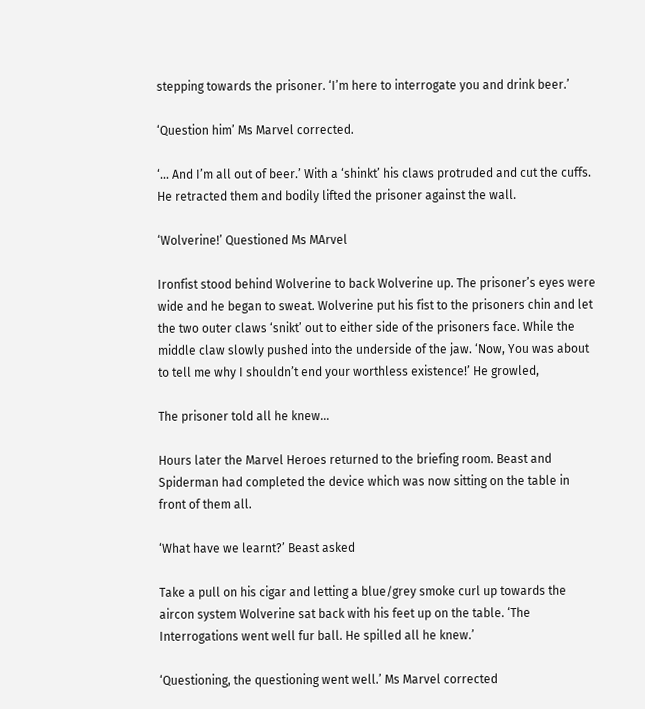stepping towards the prisoner. ‘I’m here to interrogate you and drink beer.’

‘Question him’ Ms Marvel corrected.

‘… And I’m all out of beer.’ With a ‘shinkt’ his claws protruded and cut the cuffs. He retracted them and bodily lifted the prisoner against the wall.

‘Wolverine!’ Questioned Ms MArvel

Ironfist stood behind Wolverine to back Wolverine up. The prisoner’s eyes were wide and he began to sweat. Wolverine put his fist to the prisoners chin and let the two outer claws ‘snikt’ out to either side of the prisoners face. While the middle claw slowly pushed into the underside of the jaw. ‘Now, You was about to tell me why I shouldn’t end your worthless existence!’ He growled,

The prisoner told all he knew…

Hours later the Marvel Heroes returned to the briefing room. Beast and Spiderman had completed the device which was now sitting on the table in front of them all.

‘What have we learnt?’ Beast asked

Take a pull on his cigar and letting a blue/grey smoke curl up towards the aircon system Wolverine sat back with his feet up on the table. ‘The Interrogations went well fur ball. He spilled all he knew.’

‘Questioning, the questioning went well.’ Ms Marvel corrected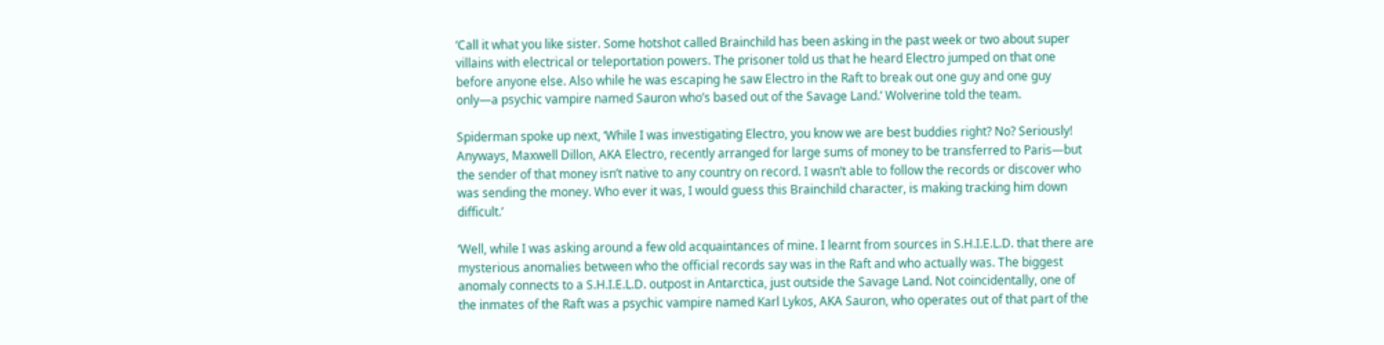‘Call it what you like sister. Some hotshot called Brainchild has been asking in the past week or two about super villains with electrical or teleportation powers. The prisoner told us that he heard Electro jumped on that one before anyone else. Also while he was escaping he saw Electro in the Raft to break out one guy and one guy only—a psychic vampire named Sauron who’s based out of the Savage Land.’ Wolverine told the team.

Spiderman spoke up next, ‘While I was investigating Electro, you know we are best buddies right? No? Seriously! Anyways, Maxwell Dillon, AKA Electro, recently arranged for large sums of money to be transferred to Paris—but the sender of that money isn’t native to any country on record. I wasn’t able to follow the records or discover who was sending the money. Who ever it was, I would guess this Brainchild character, is making tracking him down difficult.’

‘Well, while I was asking around a few old acquaintances of mine. I learnt from sources in S.H.I.E.L.D. that there are mysterious anomalies between who the official records say was in the Raft and who actually was. The biggest anomaly connects to a S.H.I.E.L.D. outpost in Antarctica, just outside the Savage Land. Not coincidentally, one of the inmates of the Raft was a psychic vampire named Karl Lykos, AKA Sauron, who operates out of that part of the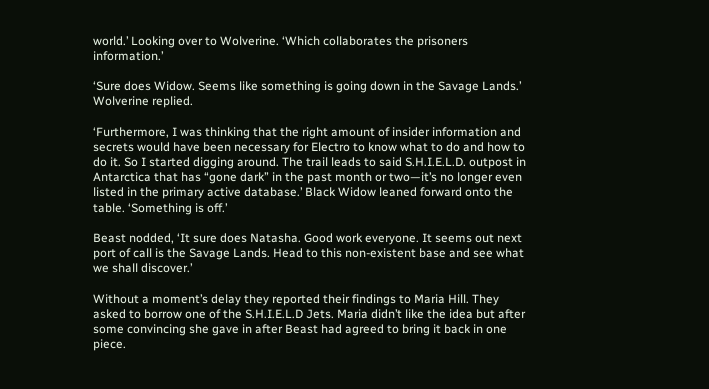world.’ Looking over to Wolverine. ‘Which collaborates the prisoners information.’

‘Sure does Widow. Seems like something is going down in the Savage Lands.’ Wolverine replied.

‘Furthermore, I was thinking that the right amount of insider information and secrets would have been necessary for Electro to know what to do and how to do it. So I started digging around. The trail leads to said S.H.I.E.L.D. outpost in Antarctica that has “gone dark” in the past month or two—it’s no longer even listed in the primary active database.’ Black Widow leaned forward onto the table. ‘Something is off.’

Beast nodded, ‘It sure does Natasha. Good work everyone. It seems out next port of call is the Savage Lands. Head to this non-existent base and see what we shall discover.’

Without a moment’s delay they reported their findings to Maria Hill. They asked to borrow one of the S.H.I.E.L.D Jets. Maria didn’t like the idea but after some convincing she gave in after Beast had agreed to bring it back in one piece.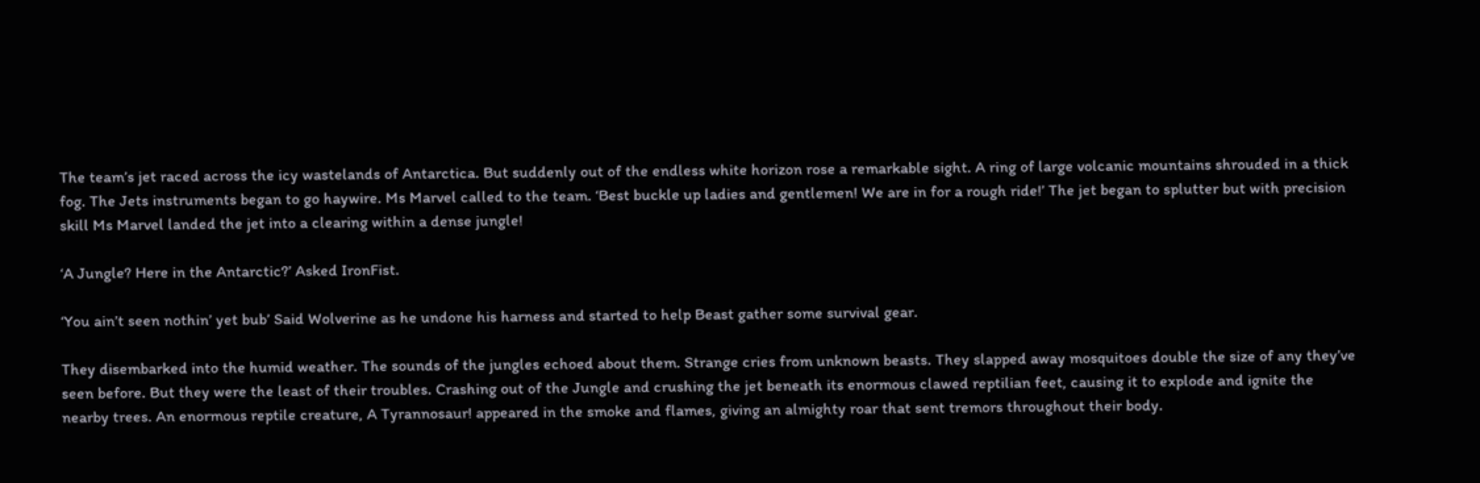The team’s jet raced across the icy wastelands of Antarctica. But suddenly out of the endless white horizon rose a remarkable sight. A ring of large volcanic mountains shrouded in a thick fog. The Jets instruments began to go haywire. Ms Marvel called to the team. ‘Best buckle up ladies and gentlemen! We are in for a rough ride!’ The jet began to splutter but with precision skill Ms Marvel landed the jet into a clearing within a dense jungle!

‘A Jungle? Here in the Antarctic?’ Asked IronFist.

‘You ain’t seen nothin’ yet bub’ Said Wolverine as he undone his harness and started to help Beast gather some survival gear.

They disembarked into the humid weather. The sounds of the jungles echoed about them. Strange cries from unknown beasts. They slapped away mosquitoes double the size of any they’ve seen before. But they were the least of their troubles. Crashing out of the Jungle and crushing the jet beneath its enormous clawed reptilian feet, causing it to explode and ignite the nearby trees. An enormous reptile creature, A Tyrannosaur! appeared in the smoke and flames, giving an almighty roar that sent tremors throughout their body.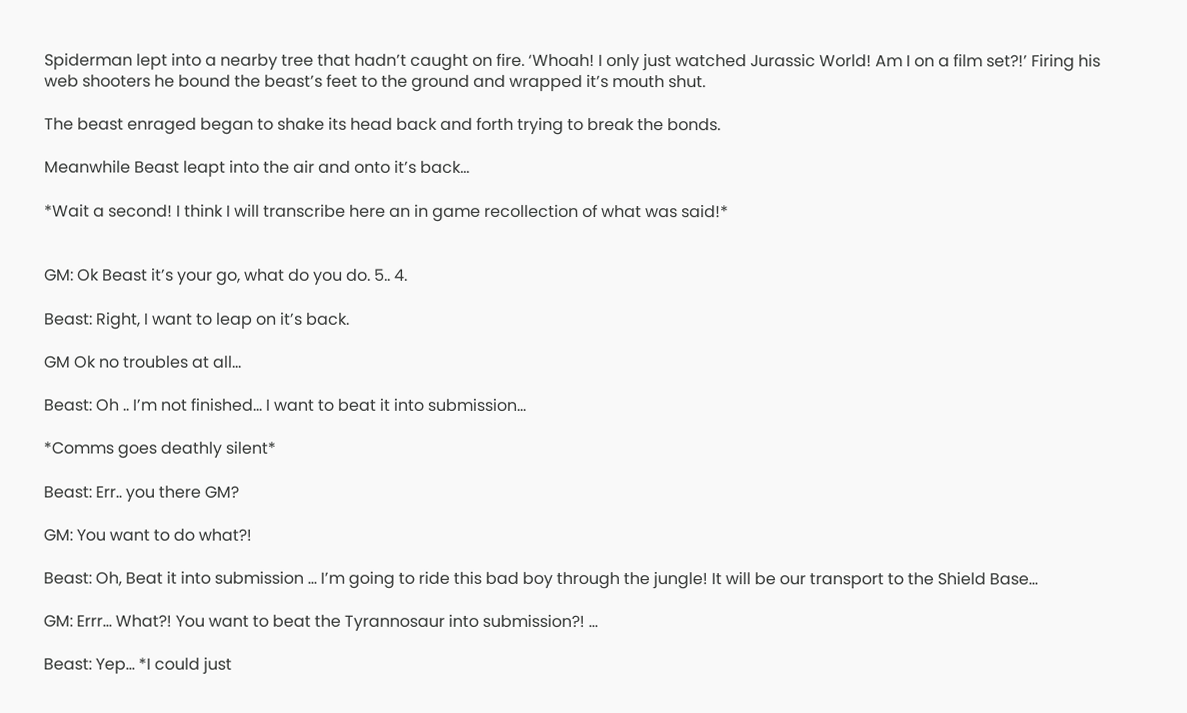Spiderman lept into a nearby tree that hadn’t caught on fire. ‘Whoah! I only just watched Jurassic World! Am I on a film set?!’ Firing his web shooters he bound the beast’s feet to the ground and wrapped it’s mouth shut.

The beast enraged began to shake its head back and forth trying to break the bonds.

Meanwhile Beast leapt into the air and onto it’s back…

*Wait a second! I think I will transcribe here an in game recollection of what was said!*


GM: Ok Beast it’s your go, what do you do. 5.. 4.

Beast: Right, I want to leap on it’s back.

GM Ok no troubles at all…

Beast: Oh .. I’m not finished… I want to beat it into submission…

*Comms goes deathly silent*

Beast: Err.. you there GM?

GM: You want to do what?!

Beast: Oh, Beat it into submission … I’m going to ride this bad boy through the jungle! It will be our transport to the Shield Base…

GM: Errr… What?! You want to beat the Tyrannosaur into submission?! …

Beast: Yep… *I could just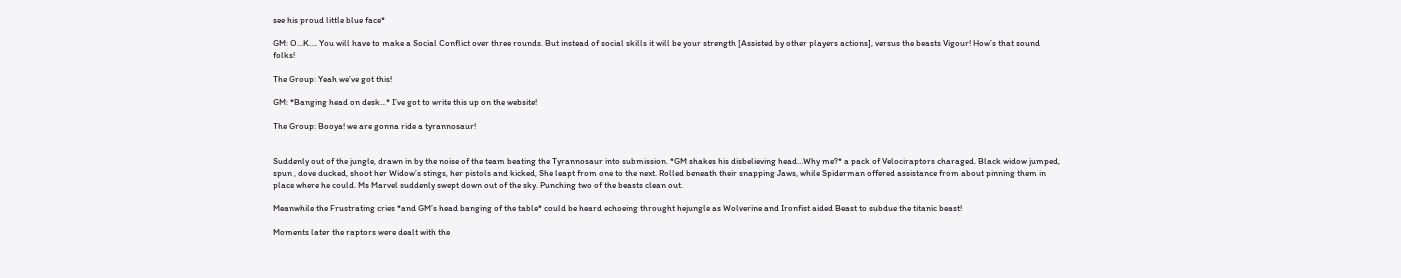see his proud little blue face*

GM: O…K…. You will have to make a Social Conflict over three rounds. But instead of social skills it will be your strength [Assisted by other players actions], versus the beasts Vigour! How’s that sound folks!

The Group: Yeah we’ve got this!

GM: *Banging head on desk…* I’ve got to write this up on the website!

The Group: Booya! we are gonna ride a tyrannosaur!


Suddenly out of the jungle, drawn in by the noise of the team beating the Tyrannosaur into submission. *GM shakes his disbelieving head…Why me?* a pack of Velociraptors charaged. Black widow jumped, spun , dove ducked, shoot her Widow’s stings, her pistols and kicked, She leapt from one to the next. Rolled beneath their snapping Jaws, while Spiderman offered assistance from about pinning them in place where he could. Ms Marvel suddenly swept down out of the sky. Punching two of the beasts clean out.

Meanwhile the Frustrating cries *and GM’s head banging of the table* could be heard echoeing throught hejungle as Wolverine and Ironfist aided Beast to subdue the titanic beast!

Moments later the raptors were dealt with the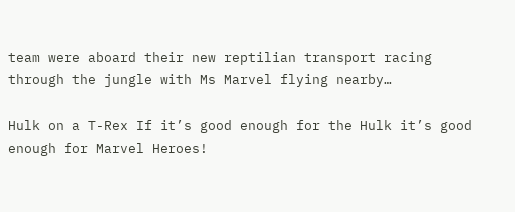team were aboard their new reptilian transport racing through the jungle with Ms Marvel flying nearby…

Hulk on a T-Rex If it’s good enough for the Hulk it’s good enough for Marvel Heroes!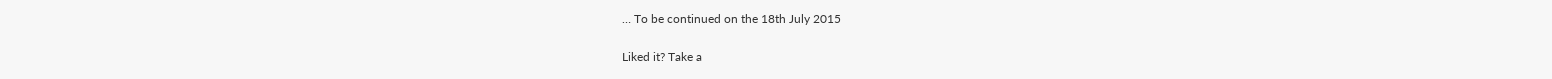… To be continued on the 18th July 2015

Liked it? Take a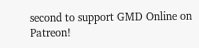second to support GMD Online on Patreon!